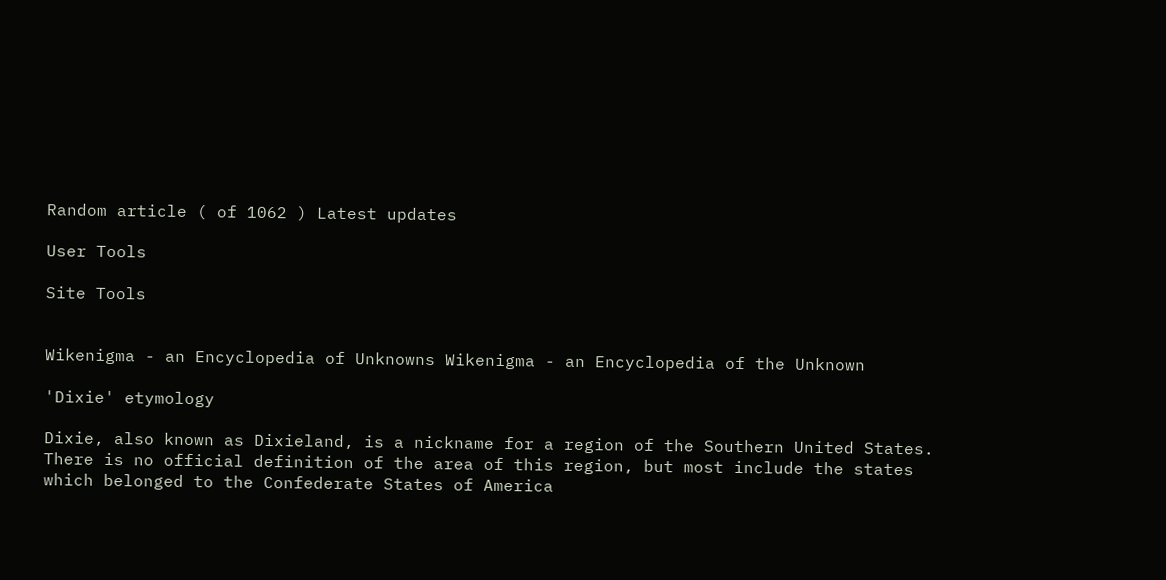Random article ( of 1062 ) Latest updates

User Tools

Site Tools


Wikenigma - an Encyclopedia of Unknowns Wikenigma - an Encyclopedia of the Unknown

'Dixie' etymology

Dixie, also known as Dixieland, is a nickname for a region of the Southern United States. There is no official definition of the area of this region, but most include the states which belonged to the Confederate States of America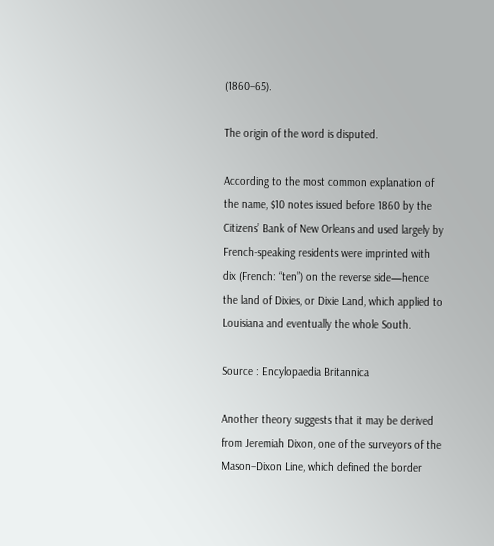(1860–65).

The origin of the word is disputed.

According to the most common explanation of the name, $10 notes issued before 1860 by the Citizens’ Bank of New Orleans and used largely by French-speaking residents were imprinted with dix (French: “ten”) on the reverse side—hence the land of Dixies, or Dixie Land, which applied to Louisiana and eventually the whole South.

Source : Encylopaedia Britannica

Another theory suggests that it may be derived from Jeremiah Dixon, one of the surveyors of the Mason–Dixon Line, which defined the border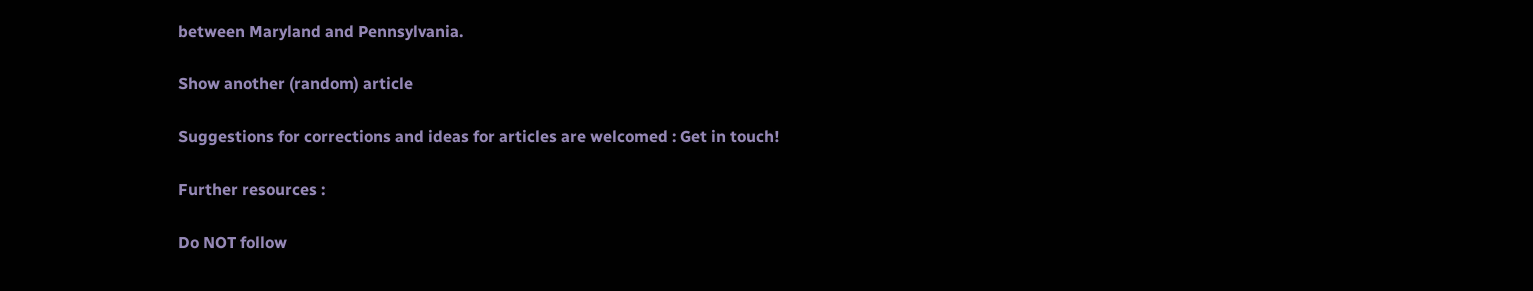between Maryland and Pennsylvania.

Show another (random) article

Suggestions for corrections and ideas for articles are welcomed : Get in touch!

Further resources :

Do NOT follow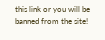this link or you will be banned from the site!